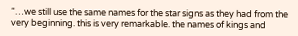“…we still use the same names for the star signs as they had from the very beginning. this is very remarkable. the names of kings and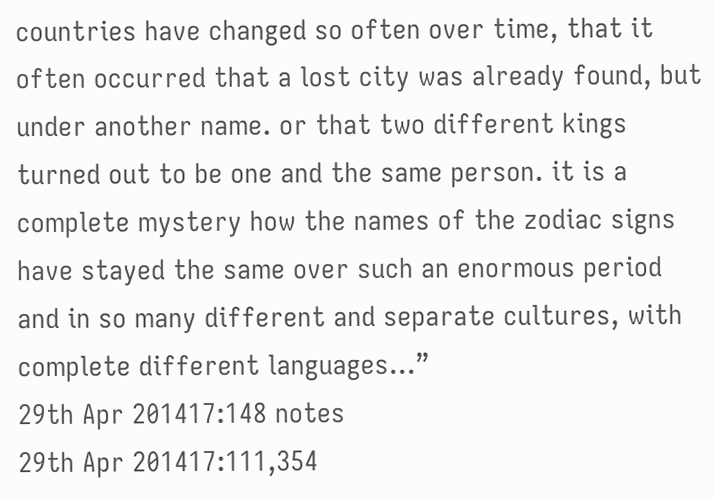countries have changed so often over time, that it often occurred that a lost city was already found, but under another name. or that two different kings turned out to be one and the same person. it is a complete mystery how the names of the zodiac signs have stayed the same over such an enormous period and in so many different and separate cultures, with complete different languages…”
29th Apr 201417:148 notes
29th Apr 201417:111,354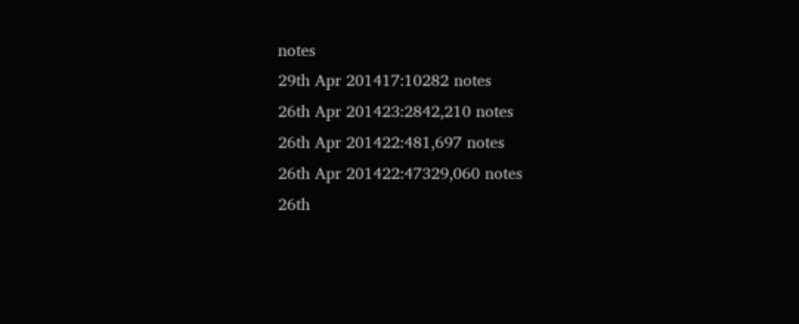notes
29th Apr 201417:10282 notes
26th Apr 201423:2842,210 notes
26th Apr 201422:481,697 notes
26th Apr 201422:47329,060 notes
26th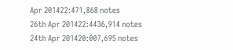Apr 201422:471,868 notes
26th Apr 201422:4436,914 notes
24th Apr 201420:007,695 notes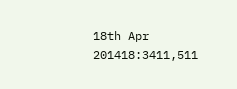18th Apr 201418:3411,511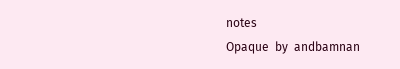notes
Opaque  by  andbamnan